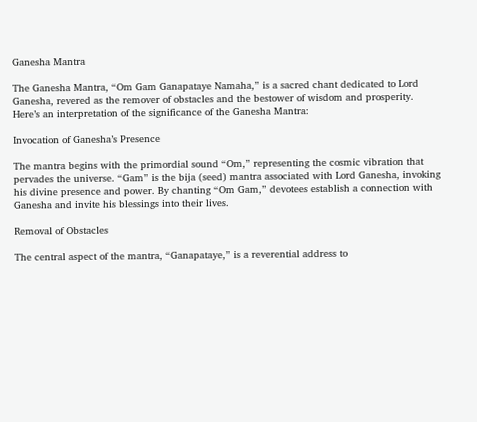Ganesha Mantra

The Ganesha Mantra, “Om Gam Ganapataye Namaha,” is a sacred chant dedicated to Lord Ganesha, revered as the remover of obstacles and the bestower of wisdom and prosperity. Here’s an interpretation of the significance of the Ganesha Mantra:

Invocation of Ganesha’s Presence

The mantra begins with the primordial sound “Om,” representing the cosmic vibration that pervades the universe. “Gam” is the bija (seed) mantra associated with Lord Ganesha, invoking his divine presence and power. By chanting “Om Gam,” devotees establish a connection with Ganesha and invite his blessings into their lives.

Removal of Obstacles

The central aspect of the mantra, “Ganapataye,” is a reverential address to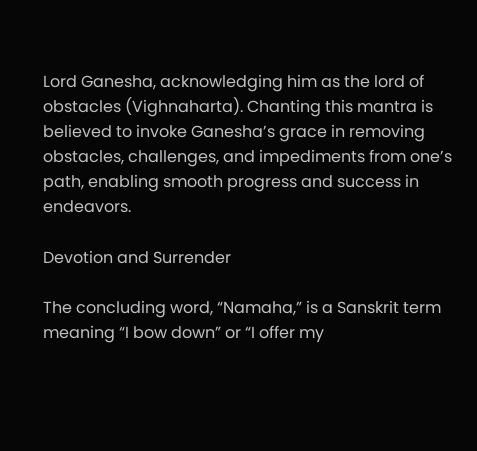Lord Ganesha, acknowledging him as the lord of obstacles (Vighnaharta). Chanting this mantra is believed to invoke Ganesha’s grace in removing obstacles, challenges, and impediments from one’s path, enabling smooth progress and success in endeavors.

Devotion and Surrender

The concluding word, “Namaha,” is a Sanskrit term meaning “I bow down” or “I offer my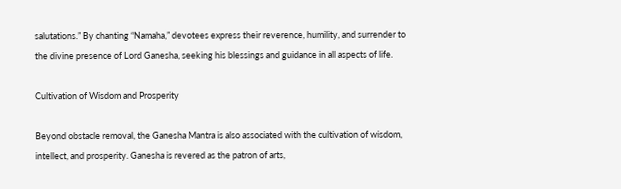salutations.” By chanting “Namaha,” devotees express their reverence, humility, and surrender to the divine presence of Lord Ganesha, seeking his blessings and guidance in all aspects of life.

Cultivation of Wisdom and Prosperity

Beyond obstacle removal, the Ganesha Mantra is also associated with the cultivation of wisdom, intellect, and prosperity. Ganesha is revered as the patron of arts,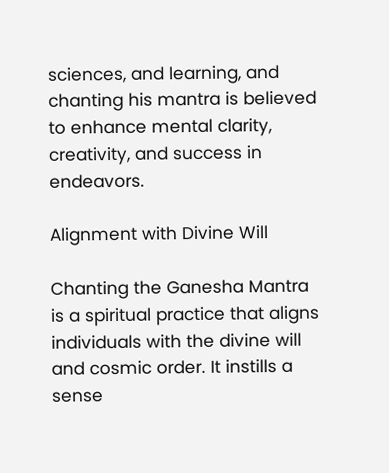sciences, and learning, and chanting his mantra is believed to enhance mental clarity, creativity, and success in endeavors.

Alignment with Divine Will

Chanting the Ganesha Mantra is a spiritual practice that aligns individuals with the divine will and cosmic order. It instills a sense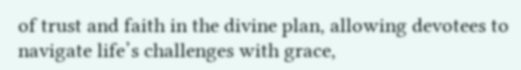of trust and faith in the divine plan, allowing devotees to navigate life’s challenges with grace,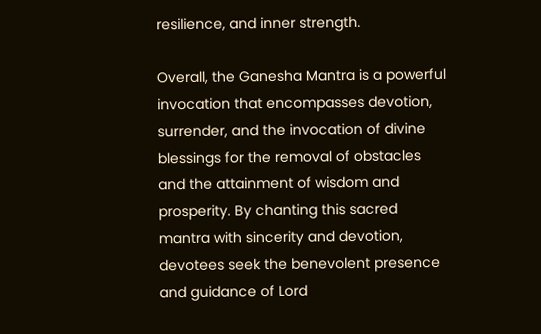resilience, and inner strength.

Overall, the Ganesha Mantra is a powerful invocation that encompasses devotion, surrender, and the invocation of divine blessings for the removal of obstacles and the attainment of wisdom and prosperity. By chanting this sacred mantra with sincerity and devotion, devotees seek the benevolent presence and guidance of Lord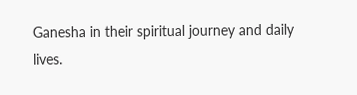Ganesha in their spiritual journey and daily lives.